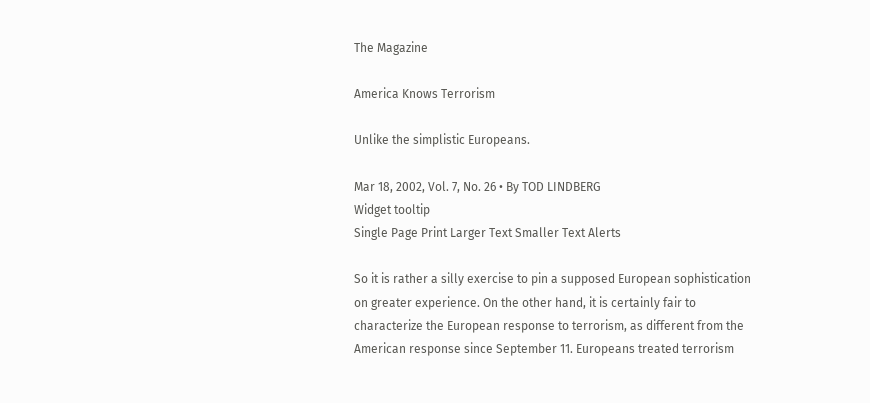The Magazine

America Knows Terrorism

Unlike the simplistic Europeans.

Mar 18, 2002, Vol. 7, No. 26 • By TOD LINDBERG
Widget tooltip
Single Page Print Larger Text Smaller Text Alerts

So it is rather a silly exercise to pin a supposed European sophistication on greater experience. On the other hand, it is certainly fair to characterize the European response to terrorism, as different from the American response since September 11. Europeans treated terrorism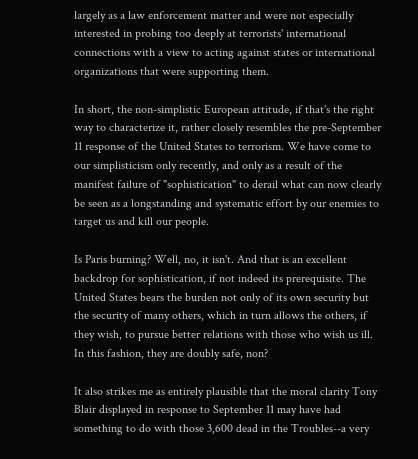largely as a law enforcement matter and were not especially interested in probing too deeply at terrorists' international connections with a view to acting against states or international organizations that were supporting them.

In short, the non-simplistic European attitude, if that's the right way to characterize it, rather closely resembles the pre-September 11 response of the United States to terrorism. We have come to our simplisticism only recently, and only as a result of the manifest failure of "sophistication" to derail what can now clearly be seen as a longstanding and systematic effort by our enemies to target us and kill our people.

Is Paris burning? Well, no, it isn't. And that is an excellent backdrop for sophistication, if not indeed its prerequisite. The United States bears the burden not only of its own security but the security of many others, which in turn allows the others, if they wish, to pursue better relations with those who wish us ill. In this fashion, they are doubly safe, non?

It also strikes me as entirely plausible that the moral clarity Tony Blair displayed in response to September 11 may have had something to do with those 3,600 dead in the Troubles--a very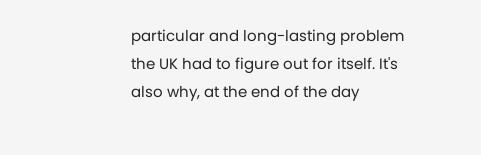particular and long-lasting problem the UK had to figure out for itself. It's also why, at the end of the day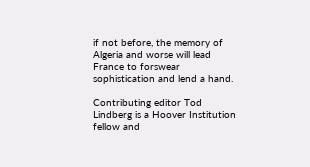if not before, the memory of Algeria and worse will lead France to forswear sophistication and lend a hand.

Contributing editor Tod Lindberg is a Hoover Institution fellow and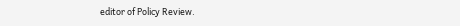editor of Policy Review.